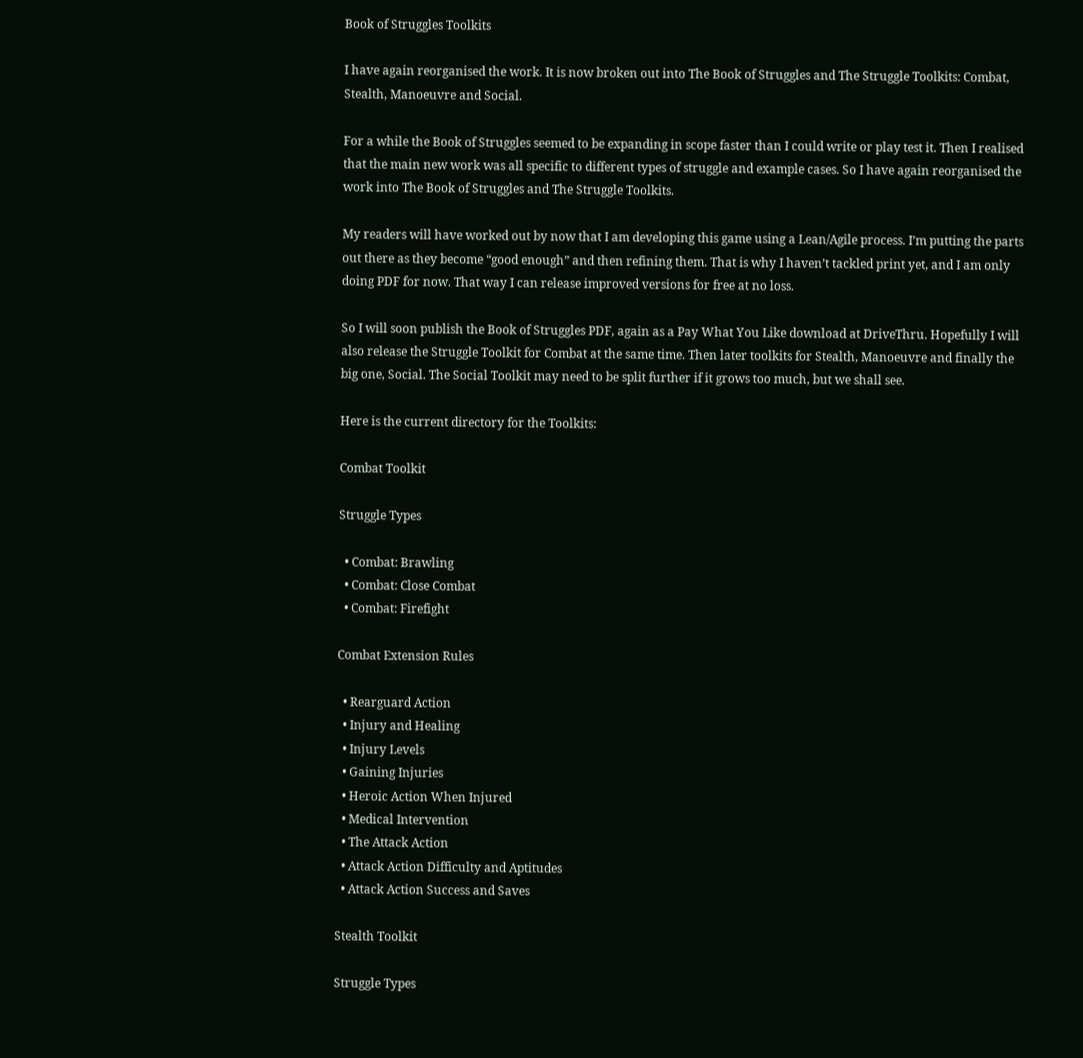Book of Struggles Toolkits

I have again reorganised the work. It is now broken out into The Book of Struggles and The Struggle Toolkits: Combat, Stealth, Manoeuvre and Social.

For a while the Book of Struggles seemed to be expanding in scope faster than I could write or play test it. Then I realised that the main new work was all specific to different types of struggle and example cases. So I have again reorganised the work into The Book of Struggles and The Struggle Toolkits.

My readers will have worked out by now that I am developing this game using a Lean/Agile process. I’m putting the parts out there as they become “good enough” and then refining them. That is why I haven’t tackled print yet, and I am only doing PDF for now. That way I can release improved versions for free at no loss.

So I will soon publish the Book of Struggles PDF, again as a Pay What You Like download at DriveThru. Hopefully I will also release the Struggle Toolkit for Combat at the same time. Then later toolkits for Stealth, Manoeuvre and finally the big one, Social. The Social Toolkit may need to be split further if it grows too much, but we shall see.

Here is the current directory for the Toolkits:

Combat Toolkit

Struggle Types

  • Combat: Brawling
  • Combat: Close Combat
  • Combat: Firefight

Combat Extension Rules

  • Rearguard Action
  • Injury and Healing
  • Injury Levels
  • Gaining Injuries
  • Heroic Action When Injured
  • Medical Intervention
  • The Attack Action
  • Attack Action Difficulty and Aptitudes
  • Attack Action Success and Saves

Stealth Toolkit

Struggle Types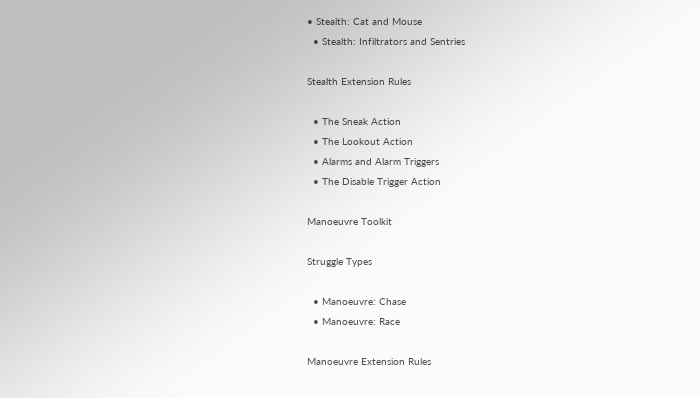• Stealth: Cat and Mouse
  • Stealth: Infiltrators and Sentries

Stealth Extension Rules

  • The Sneak Action
  • The Lookout Action
  • Alarms and Alarm Triggers
  • The Disable Trigger Action

Manoeuvre Toolkit

Struggle Types

  • Manoeuvre: Chase
  • Manoeuvre: Race

Manoeuvre Extension Rules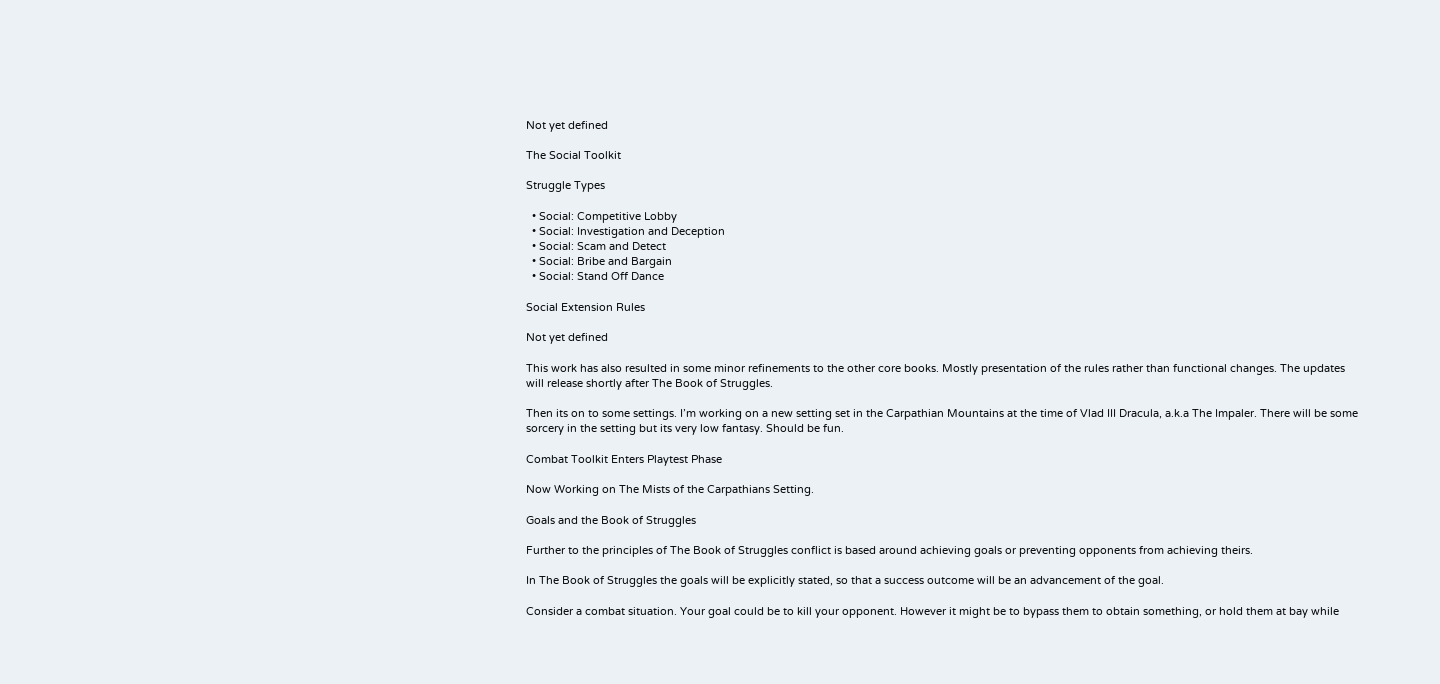Not yet defined

The Social Toolkit

Struggle Types

  • Social: Competitive Lobby
  • Social: Investigation and Deception
  • Social: Scam and Detect
  • Social: Bribe and Bargain
  • Social: Stand Off Dance

Social Extension Rules

Not yet defined

This work has also resulted in some minor refinements to the other core books. Mostly presentation of the rules rather than functional changes. The updates will release shortly after The Book of Struggles.

Then its on to some settings. I’m working on a new setting set in the Carpathian Mountains at the time of Vlad III Dracula, a.k.a The Impaler. There will be some sorcery in the setting but its very low fantasy. Should be fun.

Combat Toolkit Enters Playtest Phase

Now Working on The Mists of the Carpathians Setting.

Goals and the Book of Struggles

Further to the principles of The Book of Struggles conflict is based around achieving goals or preventing opponents from achieving theirs.

In The Book of Struggles the goals will be explicitly stated, so that a success outcome will be an advancement of the goal.

Consider a combat situation. Your goal could be to kill your opponent. However it might be to bypass them to obtain something, or hold them at bay while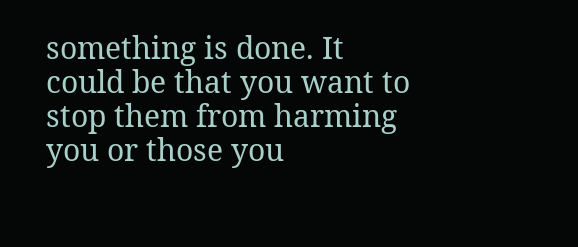something is done. It could be that you want to stop them from harming you or those you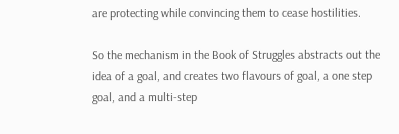are protecting while convincing them to cease hostilities.

So the mechanism in the Book of Struggles abstracts out the idea of a goal, and creates two flavours of goal, a one step goal, and a multi-step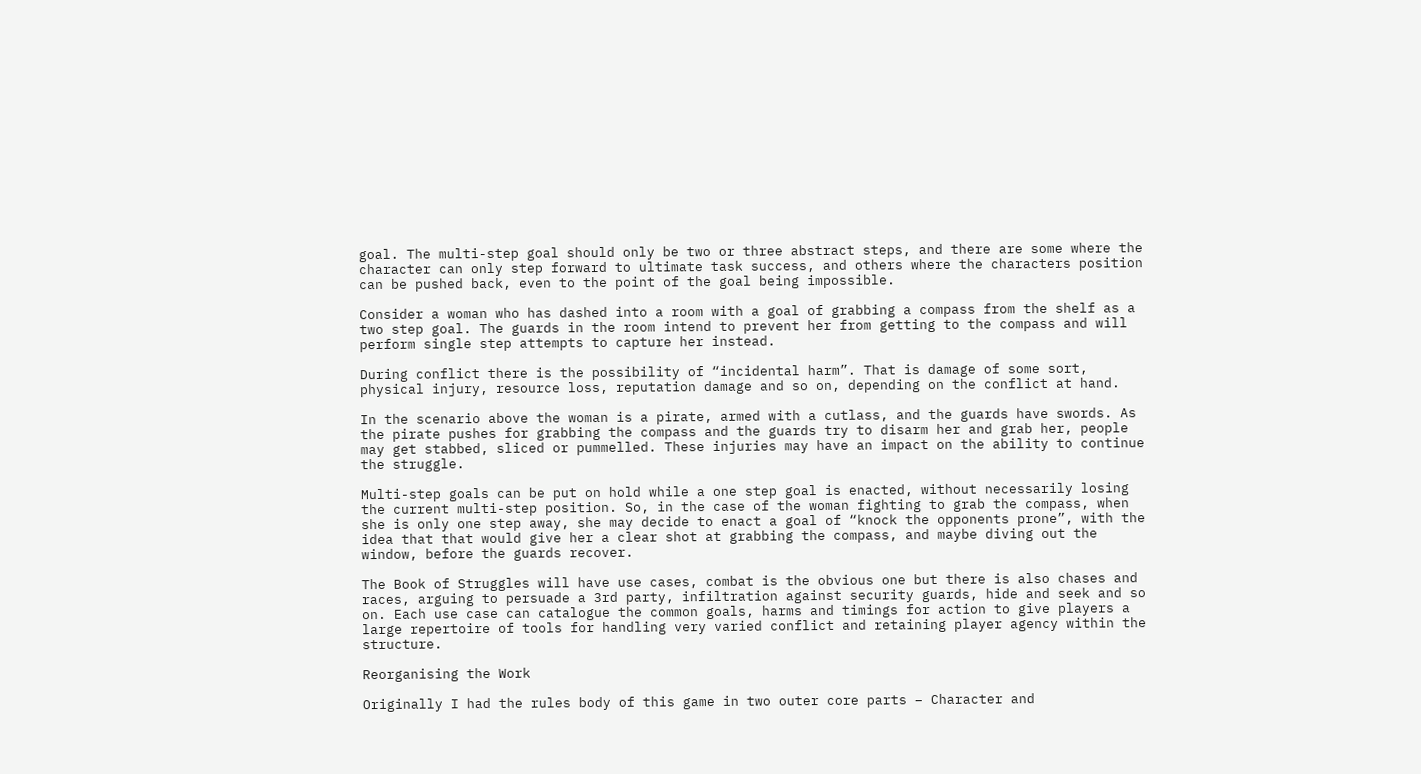goal. The multi-step goal should only be two or three abstract steps, and there are some where the character can only step forward to ultimate task success, and others where the characters position can be pushed back, even to the point of the goal being impossible.

Consider a woman who has dashed into a room with a goal of grabbing a compass from the shelf as a two step goal. The guards in the room intend to prevent her from getting to the compass and will perform single step attempts to capture her instead.

During conflict there is the possibility of “incidental harm”. That is damage of some sort, physical injury, resource loss, reputation damage and so on, depending on the conflict at hand.

In the scenario above the woman is a pirate, armed with a cutlass, and the guards have swords. As the pirate pushes for grabbing the compass and the guards try to disarm her and grab her, people may get stabbed, sliced or pummelled. These injuries may have an impact on the ability to continue the struggle.

Multi-step goals can be put on hold while a one step goal is enacted, without necessarily losing the current multi-step position. So, in the case of the woman fighting to grab the compass, when she is only one step away, she may decide to enact a goal of “knock the opponents prone”, with the idea that that would give her a clear shot at grabbing the compass, and maybe diving out the window, before the guards recover.

The Book of Struggles will have use cases, combat is the obvious one but there is also chases and races, arguing to persuade a 3rd party, infiltration against security guards, hide and seek and so on. Each use case can catalogue the common goals, harms and timings for action to give players a large repertoire of tools for handling very varied conflict and retaining player agency within the structure.

Reorganising the Work

Originally I had the rules body of this game in two outer core parts – Character and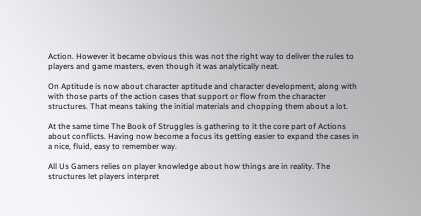Action. However it became obvious this was not the right way to deliver the rules to players and game masters, even though it was analytically neat.

On Aptitude is now about character aptitude and character development, along with with those parts of the action cases that support or flow from the character structures. That means taking the initial materials and chopping them about a lot.

At the same time The Book of Struggles is gathering to it the core part of Actions about conflicts. Having now become a focus its getting easier to expand the cases in a nice, fluid, easy to remember way.

All Us Gamers relies on player knowledge about how things are in reality. The structures let players interpret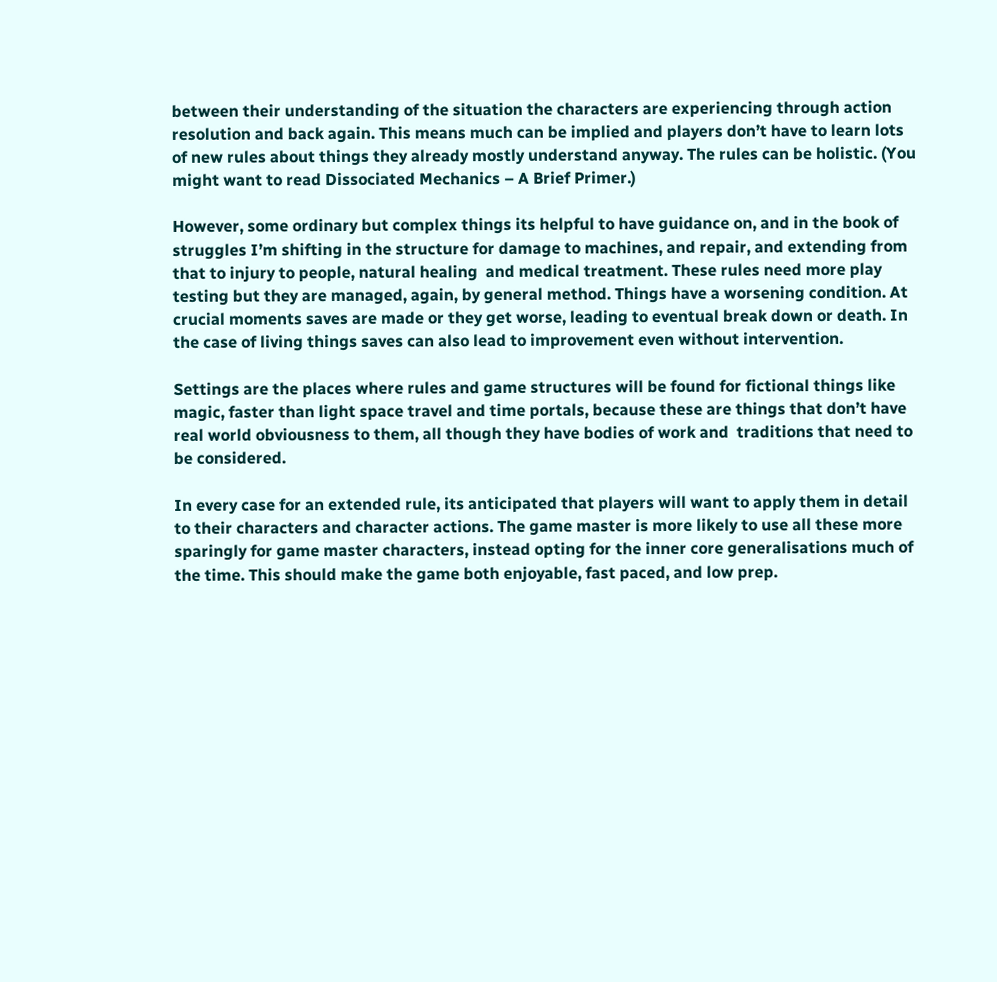between their understanding of the situation the characters are experiencing through action resolution and back again. This means much can be implied and players don’t have to learn lots of new rules about things they already mostly understand anyway. The rules can be holistic. (You might want to read Dissociated Mechanics – A Brief Primer.)

However, some ordinary but complex things its helpful to have guidance on, and in the book of struggles I’m shifting in the structure for damage to machines, and repair, and extending from that to injury to people, natural healing  and medical treatment. These rules need more play testing but they are managed, again, by general method. Things have a worsening condition. At crucial moments saves are made or they get worse, leading to eventual break down or death. In the case of living things saves can also lead to improvement even without intervention.

Settings are the places where rules and game structures will be found for fictional things like magic, faster than light space travel and time portals, because these are things that don’t have real world obviousness to them, all though they have bodies of work and  traditions that need to be considered.

In every case for an extended rule, its anticipated that players will want to apply them in detail to their characters and character actions. The game master is more likely to use all these more sparingly for game master characters, instead opting for the inner core generalisations much of the time. This should make the game both enjoyable, fast paced, and low prep.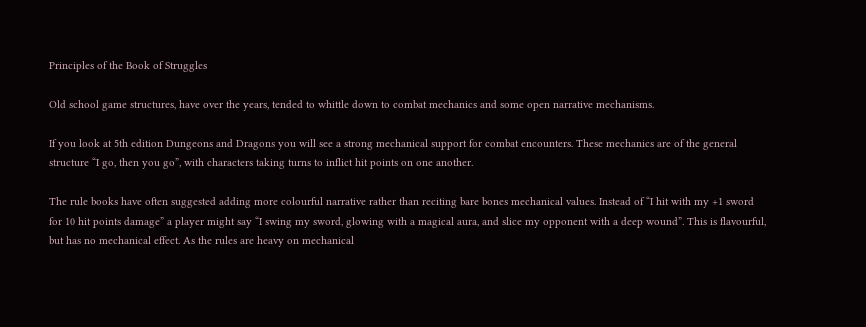Principles of the Book of Struggles

Old school game structures, have over the years, tended to whittle down to combat mechanics and some open narrative mechanisms.

If you look at 5th edition Dungeons and Dragons you will see a strong mechanical support for combat encounters. These mechanics are of the general structure “I go, then you go”, with characters taking turns to inflict hit points on one another.

The rule books have often suggested adding more colourful narrative rather than reciting bare bones mechanical values. Instead of “I hit with my +1 sword for 10 hit points damage” a player might say “I swing my sword, glowing with a magical aura, and slice my opponent with a deep wound”. This is flavourful, but has no mechanical effect. As the rules are heavy on mechanical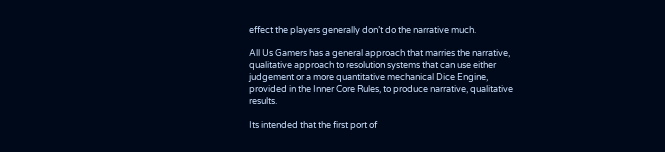effect the players generally don’t do the narrative much.

All Us Gamers has a general approach that marries the narrative, qualitative approach to resolution systems that can use either judgement or a more quantitative mechanical Dice Engine, provided in the Inner Core Rules, to produce narrative, qualitative results.

Its intended that the first port of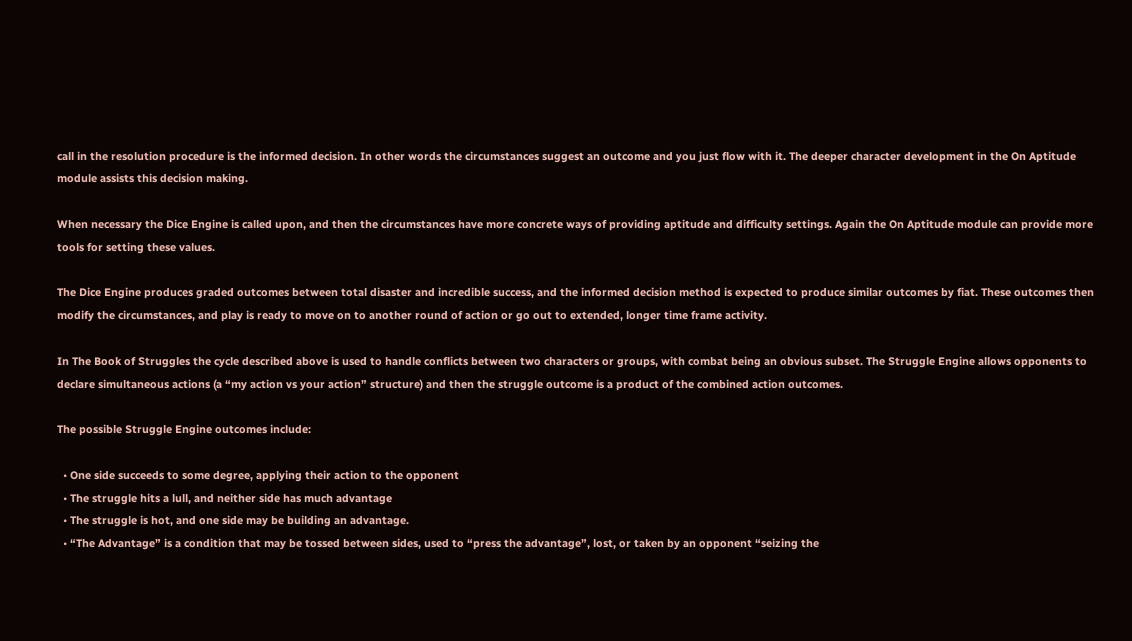call in the resolution procedure is the informed decision. In other words the circumstances suggest an outcome and you just flow with it. The deeper character development in the On Aptitude module assists this decision making.

When necessary the Dice Engine is called upon, and then the circumstances have more concrete ways of providing aptitude and difficulty settings. Again the On Aptitude module can provide more tools for setting these values.

The Dice Engine produces graded outcomes between total disaster and incredible success, and the informed decision method is expected to produce similar outcomes by fiat. These outcomes then modify the circumstances, and play is ready to move on to another round of action or go out to extended, longer time frame activity.

In The Book of Struggles the cycle described above is used to handle conflicts between two characters or groups, with combat being an obvious subset. The Struggle Engine allows opponents to declare simultaneous actions (a “my action vs your action” structure) and then the struggle outcome is a product of the combined action outcomes.

The possible Struggle Engine outcomes include:

  • One side succeeds to some degree, applying their action to the opponent
  • The struggle hits a lull, and neither side has much advantage
  • The struggle is hot, and one side may be building an advantage.
  • “The Advantage” is a condition that may be tossed between sides, used to “press the advantage”, lost, or taken by an opponent “seizing the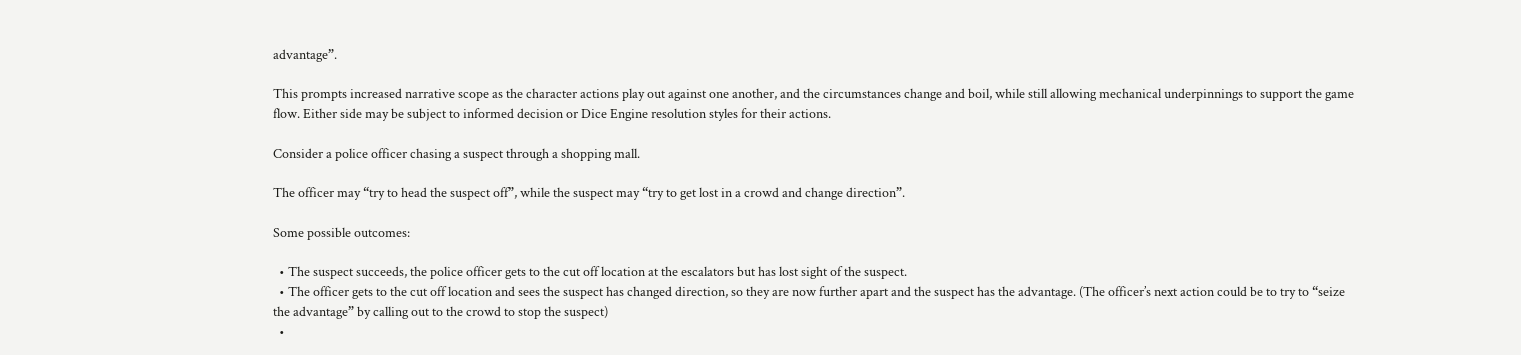advantage”.

This prompts increased narrative scope as the character actions play out against one another, and the circumstances change and boil, while still allowing mechanical underpinnings to support the game flow. Either side may be subject to informed decision or Dice Engine resolution styles for their actions.

Consider a police officer chasing a suspect through a shopping mall.

The officer may “try to head the suspect off”, while the suspect may “try to get lost in a crowd and change direction”.

Some possible outcomes:

  • The suspect succeeds, the police officer gets to the cut off location at the escalators but has lost sight of the suspect.
  • The officer gets to the cut off location and sees the suspect has changed direction, so they are now further apart and the suspect has the advantage. (The officer’s next action could be to try to “seize the advantage” by calling out to the crowd to stop the suspect)
  •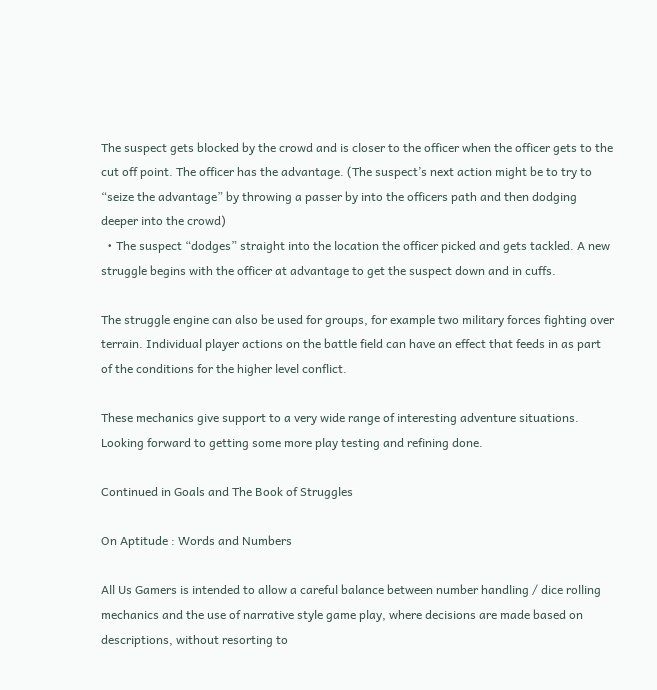The suspect gets blocked by the crowd and is closer to the officer when the officer gets to the cut off point. The officer has the advantage. (The suspect’s next action might be to try to “seize the advantage” by throwing a passer by into the officers path and then dodging deeper into the crowd)
  • The suspect “dodges” straight into the location the officer picked and gets tackled. A new struggle begins with the officer at advantage to get the suspect down and in cuffs.

The struggle engine can also be used for groups, for example two military forces fighting over terrain. Individual player actions on the battle field can have an effect that feeds in as part of the conditions for the higher level conflict.

These mechanics give support to a very wide range of interesting adventure situations. Looking forward to getting some more play testing and refining done.

Continued in Goals and The Book of Struggles

On Aptitude : Words and Numbers

All Us Gamers is intended to allow a careful balance between number handling / dice rolling mechanics and the use of narrative style game play, where decisions are made based on descriptions, without resorting to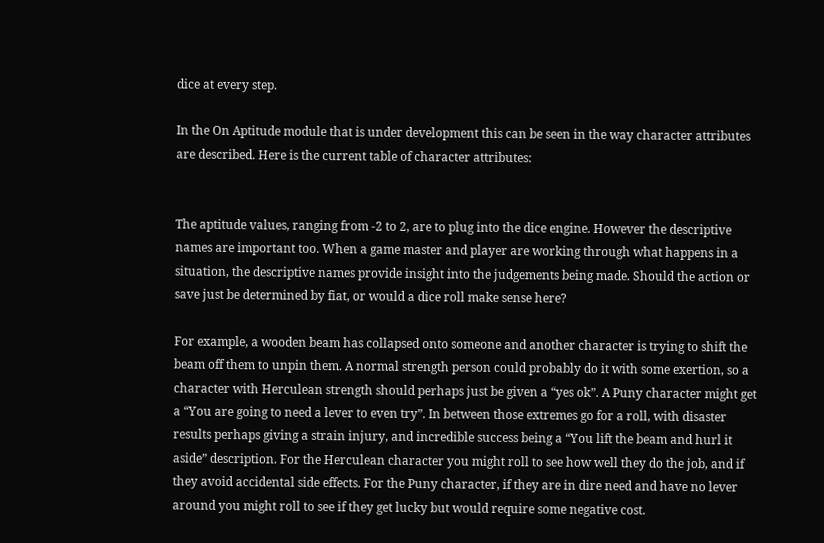dice at every step.

In the On Aptitude module that is under development this can be seen in the way character attributes are described. Here is the current table of character attributes:


The aptitude values, ranging from -2 to 2, are to plug into the dice engine. However the descriptive names are important too. When a game master and player are working through what happens in a situation, the descriptive names provide insight into the judgements being made. Should the action or save just be determined by fiat, or would a dice roll make sense here?

For example, a wooden beam has collapsed onto someone and another character is trying to shift the beam off them to unpin them. A normal strength person could probably do it with some exertion, so a character with Herculean strength should perhaps just be given a “yes ok”. A Puny character might get a “You are going to need a lever to even try”. In between those extremes go for a roll, with disaster results perhaps giving a strain injury, and incredible success being a “You lift the beam and hurl it aside” description. For the Herculean character you might roll to see how well they do the job, and if they avoid accidental side effects. For the Puny character, if they are in dire need and have no lever around you might roll to see if they get lucky but would require some negative cost.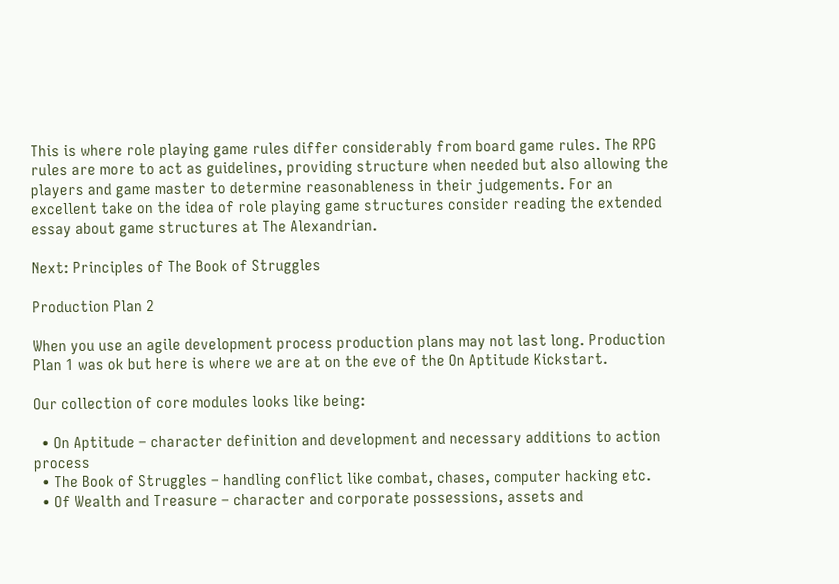This is where role playing game rules differ considerably from board game rules. The RPG rules are more to act as guidelines, providing structure when needed but also allowing the players and game master to determine reasonableness in their judgements. For an excellent take on the idea of role playing game structures consider reading the extended essay about game structures at The Alexandrian.

Next: Principles of The Book of Struggles

Production Plan 2

When you use an agile development process production plans may not last long. Production Plan 1 was ok but here is where we are at on the eve of the On Aptitude Kickstart.

Our collection of core modules looks like being:

  • On Aptitude – character definition and development and necessary additions to action process
  • The Book of Struggles – handling conflict like combat, chases, computer hacking etc.
  • Of Wealth and Treasure – character and corporate possessions, assets and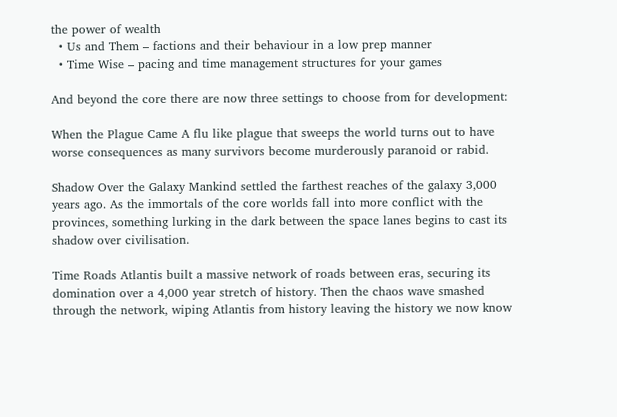the power of wealth
  • Us and Them – factions and their behaviour in a low prep manner
  • Time Wise – pacing and time management structures for your games

And beyond the core there are now three settings to choose from for development:

When the Plague Came A flu like plague that sweeps the world turns out to have worse consequences as many survivors become murderously paranoid or rabid.

Shadow Over the Galaxy Mankind settled the farthest reaches of the galaxy 3,000 years ago. As the immortals of the core worlds fall into more conflict with the provinces, something lurking in the dark between the space lanes begins to cast its shadow over civilisation.

Time Roads Atlantis built a massive network of roads between eras, securing its domination over a 4,000 year stretch of history. Then the chaos wave smashed through the network, wiping Atlantis from history leaving the history we now know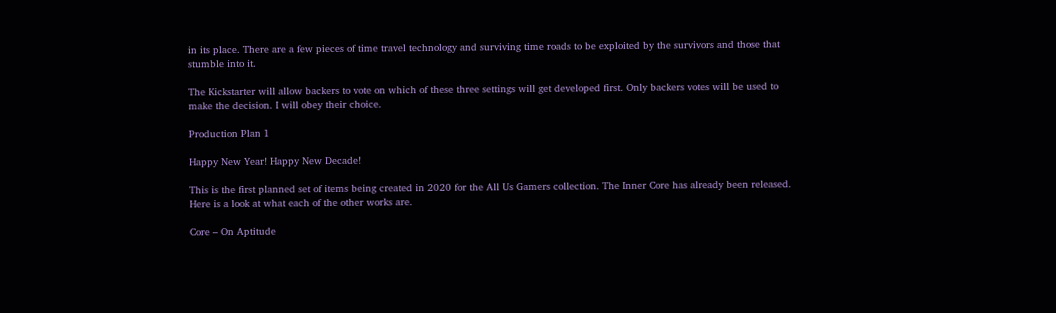in its place. There are a few pieces of time travel technology and surviving time roads to be exploited by the survivors and those that stumble into it.

The Kickstarter will allow backers to vote on which of these three settings will get developed first. Only backers votes will be used to make the decision. I will obey their choice.

Production Plan 1

Happy New Year! Happy New Decade!

This is the first planned set of items being created in 2020 for the All Us Gamers collection. The Inner Core has already been released. Here is a look at what each of the other works are.

Core – On Aptitude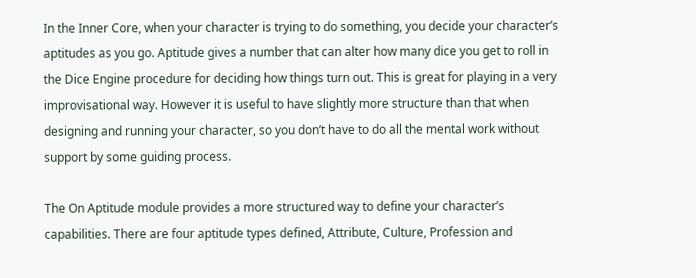In the Inner Core, when your character is trying to do something, you decide your character’s aptitudes as you go. Aptitude gives a number that can alter how many dice you get to roll in the Dice Engine procedure for deciding how things turn out. This is great for playing in a very improvisational way. However it is useful to have slightly more structure than that when designing and running your character, so you don’t have to do all the mental work without support by some guiding process.

The On Aptitude module provides a more structured way to define your character’s capabilities. There are four aptitude types defined, Attribute, Culture, Profession and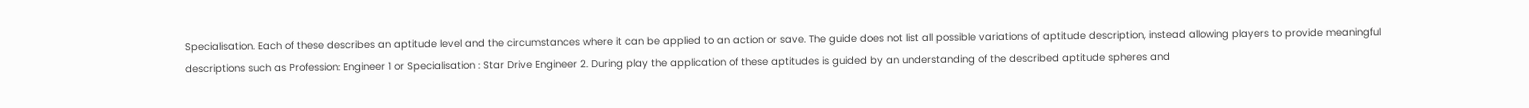Specialisation. Each of these describes an aptitude level and the circumstances where it can be applied to an action or save. The guide does not list all possible variations of aptitude description, instead allowing players to provide meaningful descriptions such as Profession: Engineer 1 or Specialisation : Star Drive Engineer 2. During play the application of these aptitudes is guided by an understanding of the described aptitude spheres and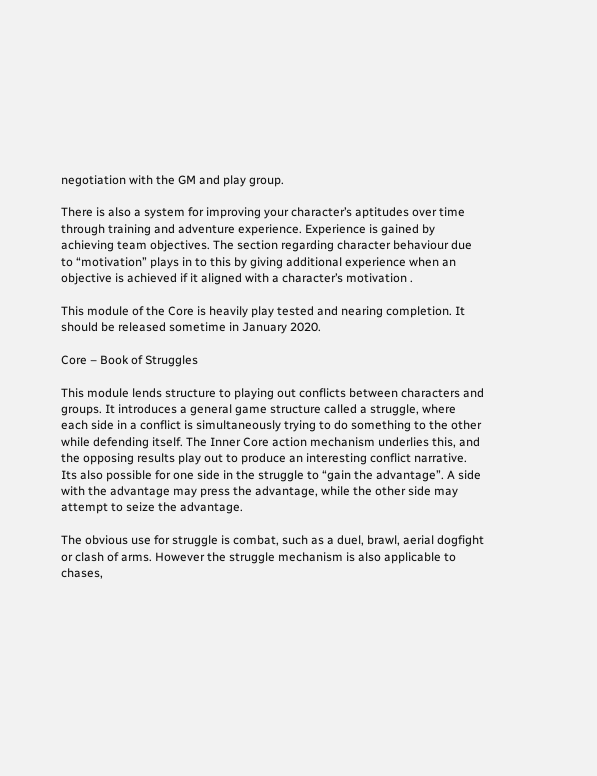negotiation with the GM and play group.

There is also a system for improving your character’s aptitudes over time through training and adventure experience. Experience is gained by achieving team objectives. The section regarding character behaviour due to “motivation” plays in to this by giving additional experience when an objective is achieved if it aligned with a character’s motivation .

This module of the Core is heavily play tested and nearing completion. It should be released sometime in January 2020.

Core – Book of Struggles

This module lends structure to playing out conflicts between characters and groups. It introduces a general game structure called a struggle, where each side in a conflict is simultaneously trying to do something to the other while defending itself. The Inner Core action mechanism underlies this, and the opposing results play out to produce an interesting conflict narrative. Its also possible for one side in the struggle to “gain the advantage”. A side with the advantage may press the advantage, while the other side may attempt to seize the advantage.

The obvious use for struggle is combat, such as a duel, brawl, aerial dogfight or clash of arms. However the struggle mechanism is also applicable to chases,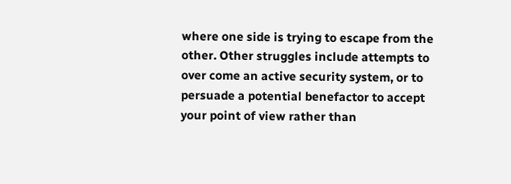where one side is trying to escape from the other. Other struggles include attempts to over come an active security system, or to persuade a potential benefactor to accept your point of view rather than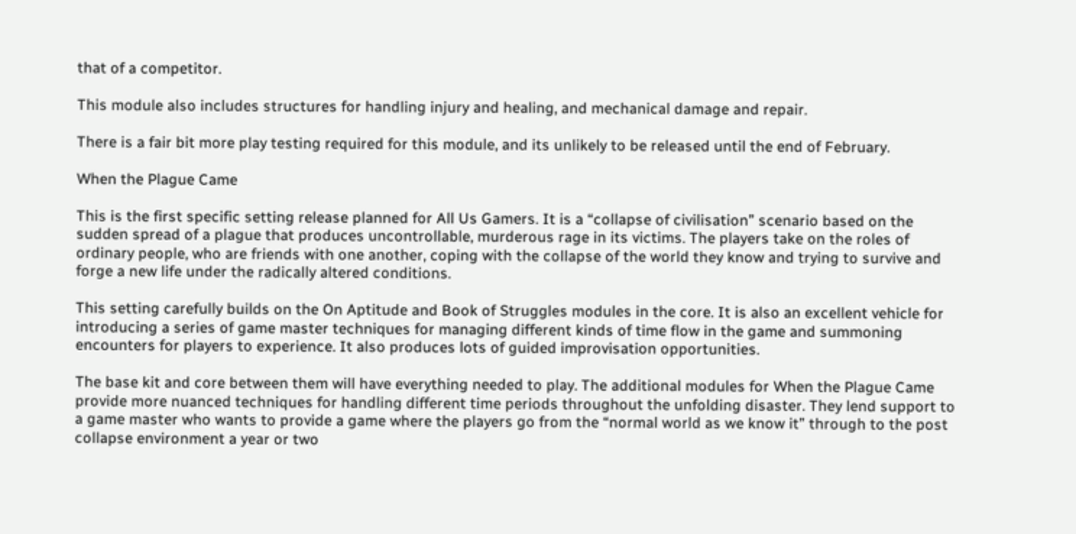that of a competitor.

This module also includes structures for handling injury and healing, and mechanical damage and repair.

There is a fair bit more play testing required for this module, and its unlikely to be released until the end of February.

When the Plague Came

This is the first specific setting release planned for All Us Gamers. It is a “collapse of civilisation” scenario based on the sudden spread of a plague that produces uncontrollable, murderous rage in its victims. The players take on the roles of ordinary people, who are friends with one another, coping with the collapse of the world they know and trying to survive and forge a new life under the radically altered conditions.

This setting carefully builds on the On Aptitude and Book of Struggles modules in the core. It is also an excellent vehicle for introducing a series of game master techniques for managing different kinds of time flow in the game and summoning encounters for players to experience. It also produces lots of guided improvisation opportunities.

The base kit and core between them will have everything needed to play. The additional modules for When the Plague Came provide more nuanced techniques for handling different time periods throughout the unfolding disaster. They lend support to a game master who wants to provide a game where the players go from the “normal world as we know it” through to the post collapse environment a year or two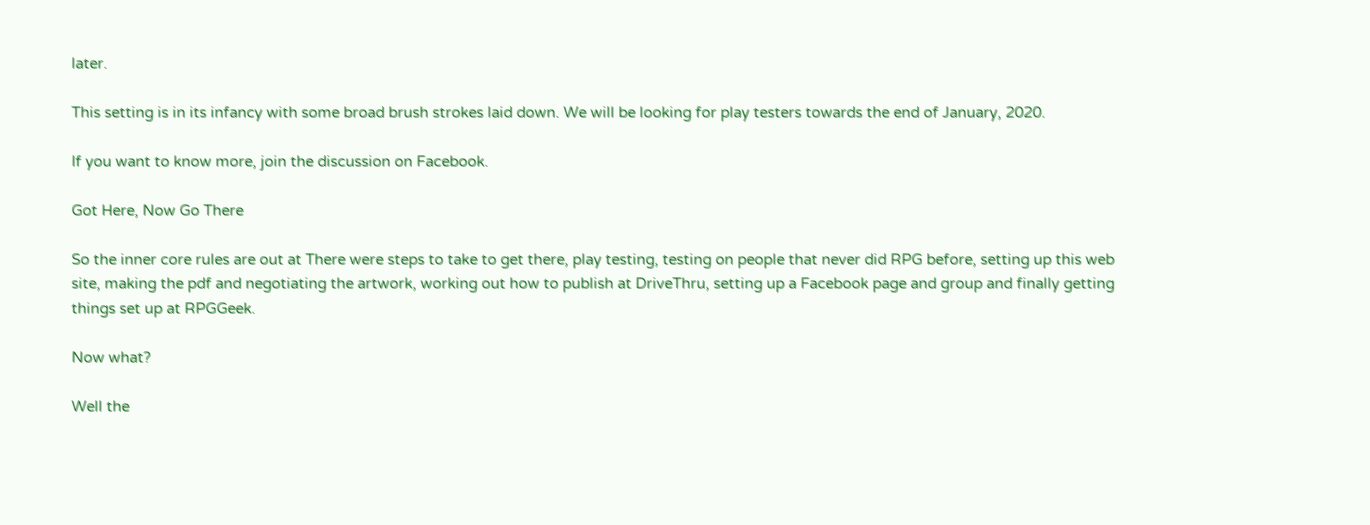later.

This setting is in its infancy with some broad brush strokes laid down. We will be looking for play testers towards the end of January, 2020.

If you want to know more, join the discussion on Facebook.

Got Here, Now Go There

So the inner core rules are out at There were steps to take to get there, play testing, testing on people that never did RPG before, setting up this web site, making the pdf and negotiating the artwork, working out how to publish at DriveThru, setting up a Facebook page and group and finally getting things set up at RPGGeek.

Now what?

Well the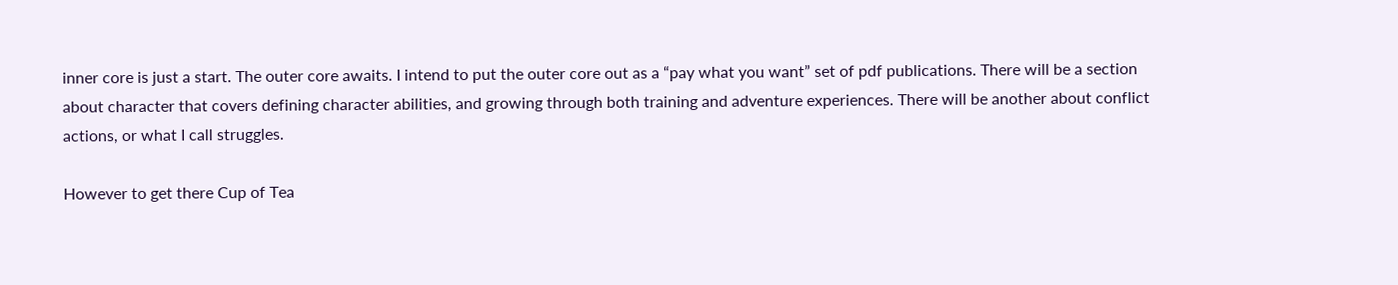inner core is just a start. The outer core awaits. I intend to put the outer core out as a “pay what you want” set of pdf publications. There will be a section about character that covers defining character abilities, and growing through both training and adventure experiences. There will be another about conflict actions, or what I call struggles.

However to get there Cup of Tea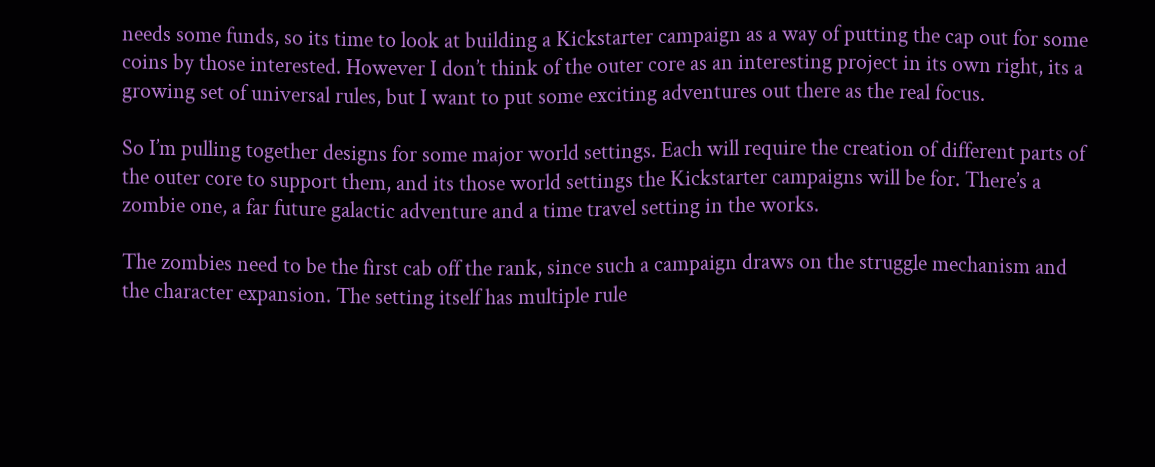needs some funds, so its time to look at building a Kickstarter campaign as a way of putting the cap out for some coins by those interested. However I don’t think of the outer core as an interesting project in its own right, its a growing set of universal rules, but I want to put some exciting adventures out there as the real focus.

So I’m pulling together designs for some major world settings. Each will require the creation of different parts of the outer core to support them, and its those world settings the Kickstarter campaigns will be for. There’s a zombie one, a far future galactic adventure and a time travel setting in the works.

The zombies need to be the first cab off the rank, since such a campaign draws on the struggle mechanism and the character expansion. The setting itself has multiple rule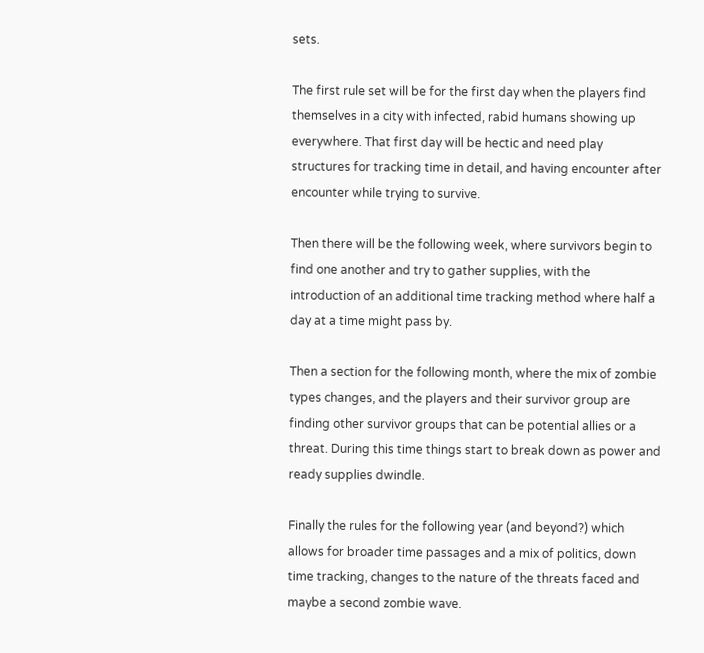sets.

The first rule set will be for the first day when the players find themselves in a city with infected, rabid humans showing up everywhere. That first day will be hectic and need play structures for tracking time in detail, and having encounter after encounter while trying to survive.

Then there will be the following week, where survivors begin to find one another and try to gather supplies, with the introduction of an additional time tracking method where half a day at a time might pass by.

Then a section for the following month, where the mix of zombie types changes, and the players and their survivor group are finding other survivor groups that can be potential allies or a threat. During this time things start to break down as power and ready supplies dwindle.

Finally the rules for the following year (and beyond?) which allows for broader time passages and a mix of politics, down time tracking, changes to the nature of the threats faced and maybe a second zombie wave.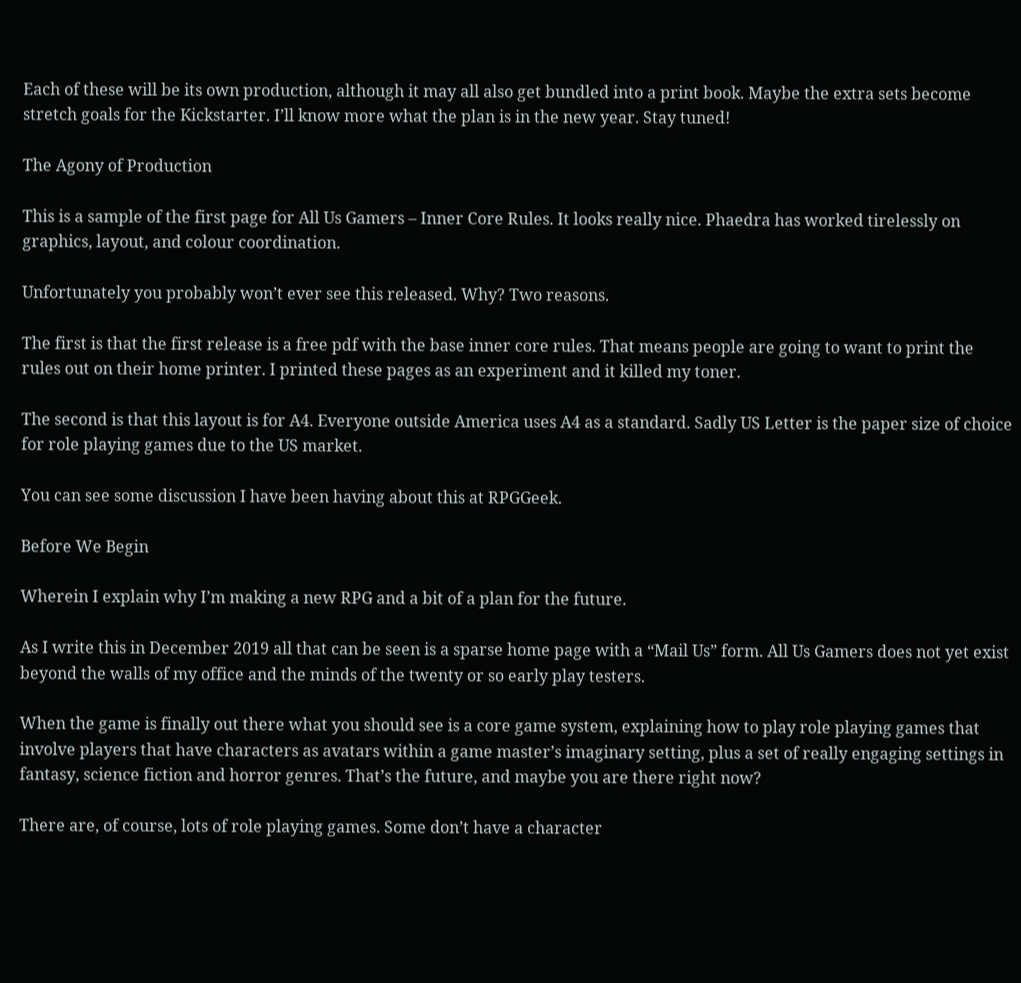Each of these will be its own production, although it may all also get bundled into a print book. Maybe the extra sets become stretch goals for the Kickstarter. I’ll know more what the plan is in the new year. Stay tuned!

The Agony of Production

This is a sample of the first page for All Us Gamers – Inner Core Rules. It looks really nice. Phaedra has worked tirelessly on graphics, layout, and colour coordination.

Unfortunately you probably won’t ever see this released. Why? Two reasons.

The first is that the first release is a free pdf with the base inner core rules. That means people are going to want to print the rules out on their home printer. I printed these pages as an experiment and it killed my toner.

The second is that this layout is for A4. Everyone outside America uses A4 as a standard. Sadly US Letter is the paper size of choice for role playing games due to the US market.

You can see some discussion I have been having about this at RPGGeek.

Before We Begin

Wherein I explain why I’m making a new RPG and a bit of a plan for the future.

As I write this in December 2019 all that can be seen is a sparse home page with a “Mail Us” form. All Us Gamers does not yet exist beyond the walls of my office and the minds of the twenty or so early play testers.

When the game is finally out there what you should see is a core game system, explaining how to play role playing games that involve players that have characters as avatars within a game master’s imaginary setting, plus a set of really engaging settings in fantasy, science fiction and horror genres. That’s the future, and maybe you are there right now?

There are, of course, lots of role playing games. Some don’t have a character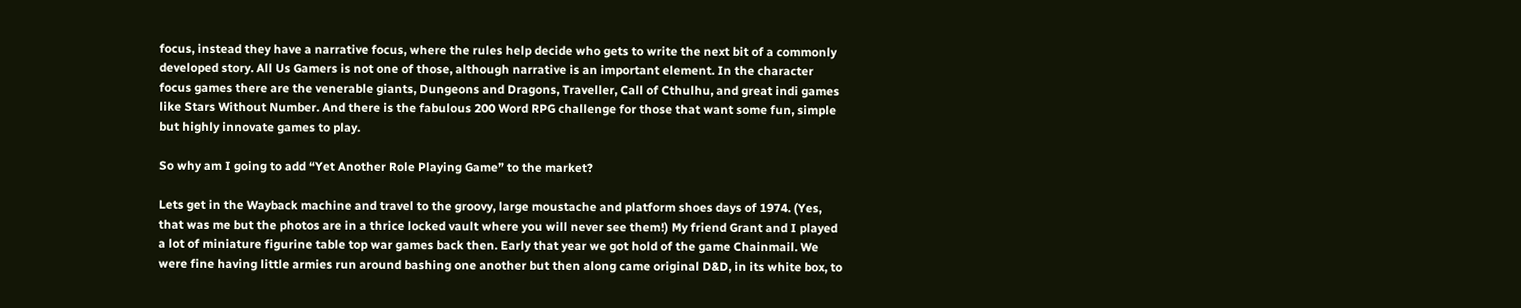focus, instead they have a narrative focus, where the rules help decide who gets to write the next bit of a commonly developed story. All Us Gamers is not one of those, although narrative is an important element. In the character focus games there are the venerable giants, Dungeons and Dragons, Traveller, Call of Cthulhu, and great indi games like Stars Without Number. And there is the fabulous 200 Word RPG challenge for those that want some fun, simple but highly innovate games to play.

So why am I going to add “Yet Another Role Playing Game” to the market?

Lets get in the Wayback machine and travel to the groovy, large moustache and platform shoes days of 1974. (Yes, that was me but the photos are in a thrice locked vault where you will never see them!) My friend Grant and I played a lot of miniature figurine table top war games back then. Early that year we got hold of the game Chainmail. We were fine having little armies run around bashing one another but then along came original D&D, in its white box, to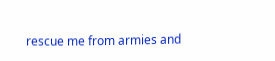rescue me from armies and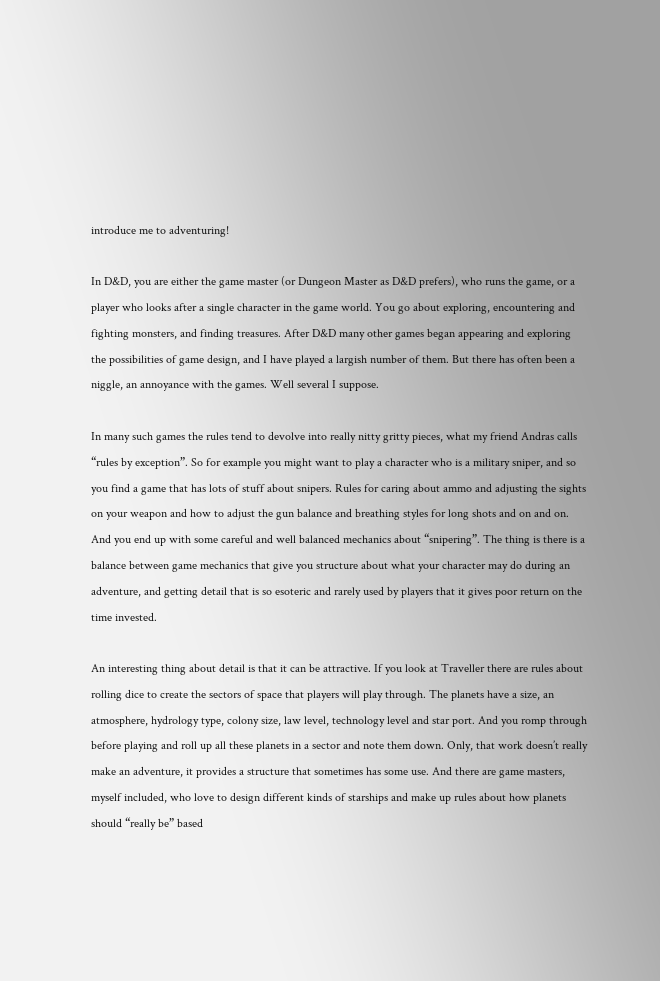introduce me to adventuring!

In D&D, you are either the game master (or Dungeon Master as D&D prefers), who runs the game, or a player who looks after a single character in the game world. You go about exploring, encountering and fighting monsters, and finding treasures. After D&D many other games began appearing and exploring the possibilities of game design, and I have played a largish number of them. But there has often been a niggle, an annoyance with the games. Well several I suppose.

In many such games the rules tend to devolve into really nitty gritty pieces, what my friend Andras calls “rules by exception”. So for example you might want to play a character who is a military sniper, and so you find a game that has lots of stuff about snipers. Rules for caring about ammo and adjusting the sights on your weapon and how to adjust the gun balance and breathing styles for long shots and on and on. And you end up with some careful and well balanced mechanics about “snipering”. The thing is there is a balance between game mechanics that give you structure about what your character may do during an adventure, and getting detail that is so esoteric and rarely used by players that it gives poor return on the time invested.

An interesting thing about detail is that it can be attractive. If you look at Traveller there are rules about rolling dice to create the sectors of space that players will play through. The planets have a size, an atmosphere, hydrology type, colony size, law level, technology level and star port. And you romp through before playing and roll up all these planets in a sector and note them down. Only, that work doesn’t really make an adventure, it provides a structure that sometimes has some use. And there are game masters, myself included, who love to design different kinds of starships and make up rules about how planets should “really be” based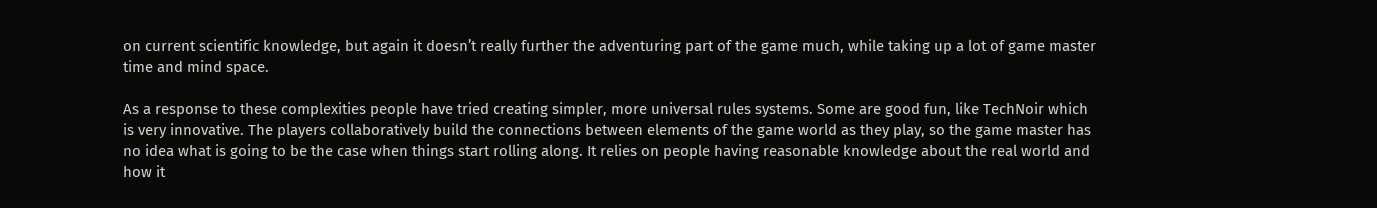on current scientific knowledge, but again it doesn’t really further the adventuring part of the game much, while taking up a lot of game master time and mind space.

As a response to these complexities people have tried creating simpler, more universal rules systems. Some are good fun, like TechNoir which is very innovative. The players collaboratively build the connections between elements of the game world as they play, so the game master has no idea what is going to be the case when things start rolling along. It relies on people having reasonable knowledge about the real world and how it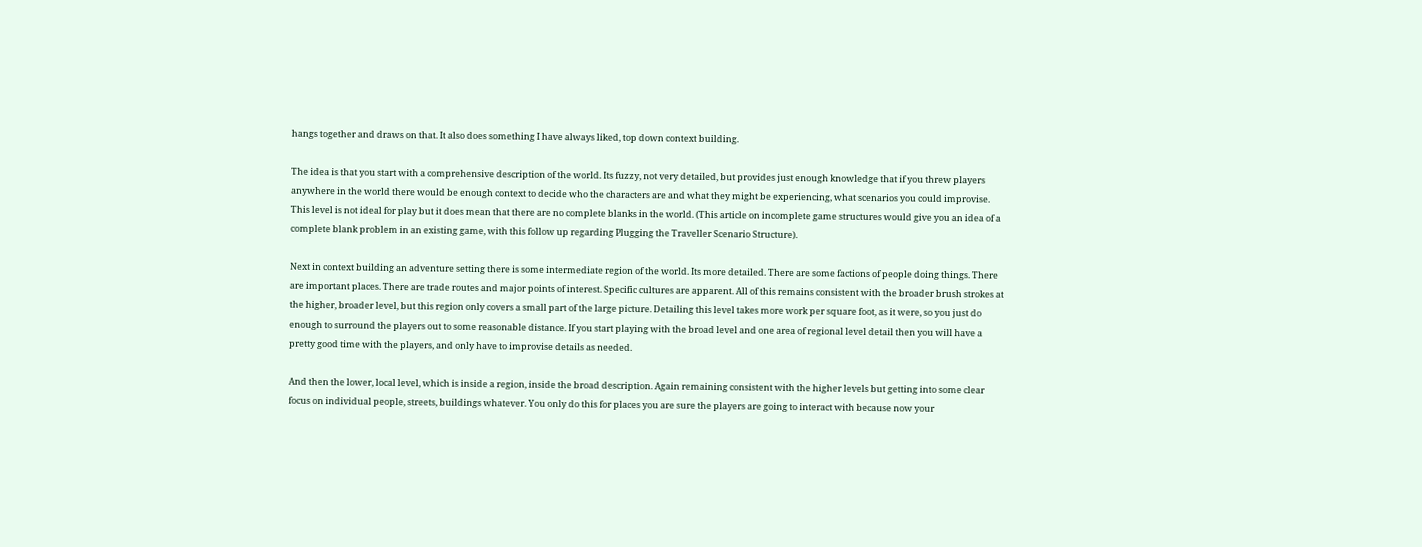hangs together and draws on that. It also does something I have always liked, top down context building.

The idea is that you start with a comprehensive description of the world. Its fuzzy, not very detailed, but provides just enough knowledge that if you threw players anywhere in the world there would be enough context to decide who the characters are and what they might be experiencing, what scenarios you could improvise. This level is not ideal for play but it does mean that there are no complete blanks in the world. (This article on incomplete game structures would give you an idea of a complete blank problem in an existing game, with this follow up regarding Plugging the Traveller Scenario Structure).

Next in context building an adventure setting there is some intermediate region of the world. Its more detailed. There are some factions of people doing things. There are important places. There are trade routes and major points of interest. Specific cultures are apparent. All of this remains consistent with the broader brush strokes at the higher, broader level, but this region only covers a small part of the large picture. Detailing this level takes more work per square foot, as it were, so you just do enough to surround the players out to some reasonable distance. If you start playing with the broad level and one area of regional level detail then you will have a pretty good time with the players, and only have to improvise details as needed.

And then the lower, local level, which is inside a region, inside the broad description. Again remaining consistent with the higher levels but getting into some clear focus on individual people, streets, buildings whatever. You only do this for places you are sure the players are going to interact with because now your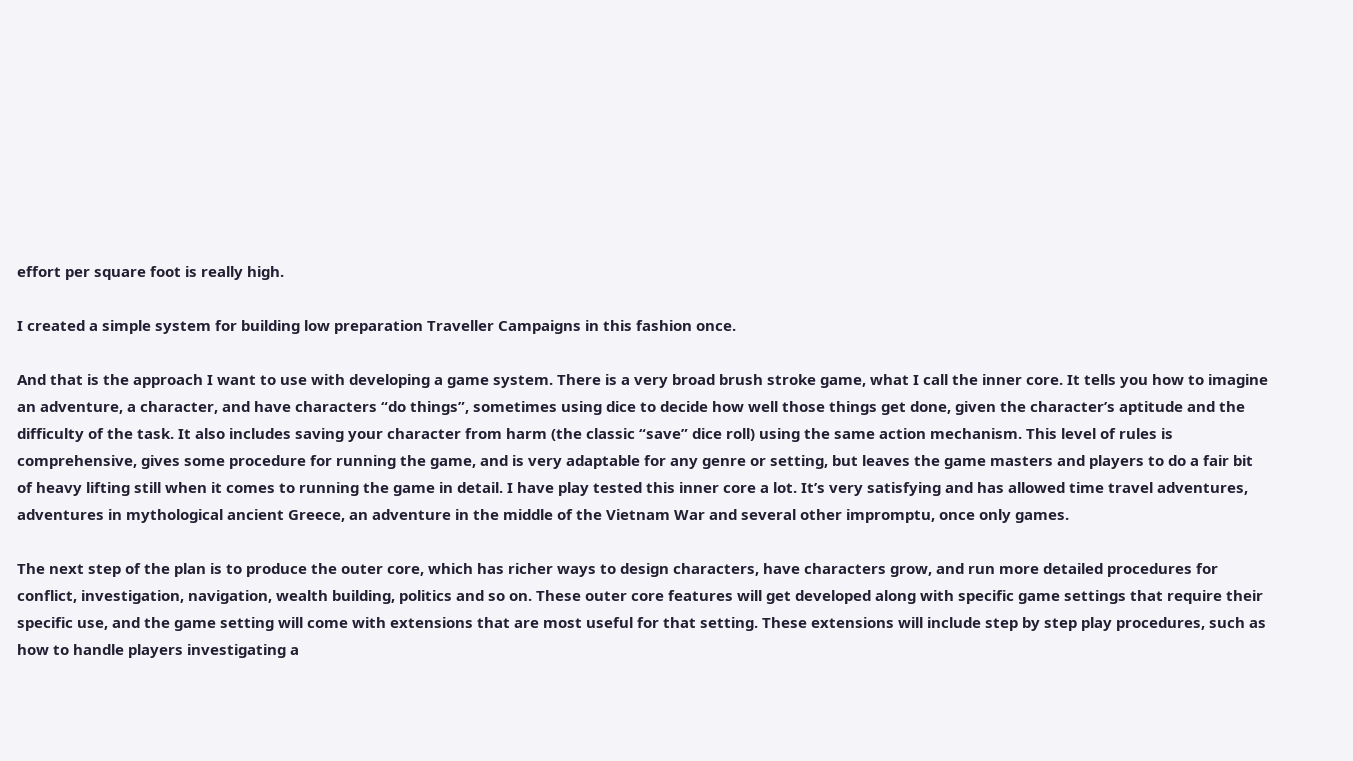effort per square foot is really high.

I created a simple system for building low preparation Traveller Campaigns in this fashion once.

And that is the approach I want to use with developing a game system. There is a very broad brush stroke game, what I call the inner core. It tells you how to imagine an adventure, a character, and have characters “do things”, sometimes using dice to decide how well those things get done, given the character’s aptitude and the difficulty of the task. It also includes saving your character from harm (the classic “save” dice roll) using the same action mechanism. This level of rules is comprehensive, gives some procedure for running the game, and is very adaptable for any genre or setting, but leaves the game masters and players to do a fair bit of heavy lifting still when it comes to running the game in detail. I have play tested this inner core a lot. It’s very satisfying and has allowed time travel adventures, adventures in mythological ancient Greece, an adventure in the middle of the Vietnam War and several other impromptu, once only games.

The next step of the plan is to produce the outer core, which has richer ways to design characters, have characters grow, and run more detailed procedures for conflict, investigation, navigation, wealth building, politics and so on. These outer core features will get developed along with specific game settings that require their specific use, and the game setting will come with extensions that are most useful for that setting. These extensions will include step by step play procedures, such as how to handle players investigating a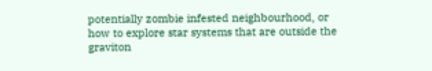potentially zombie infested neighbourhood, or how to explore star systems that are outside the graviton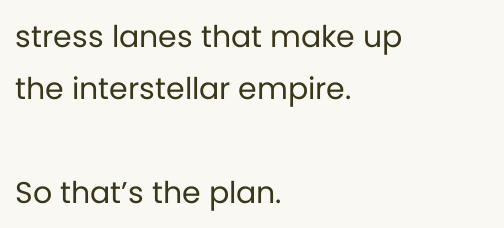stress lanes that make up the interstellar empire.

So that’s the plan.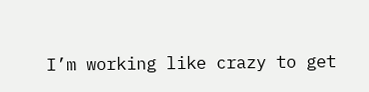I’m working like crazy to get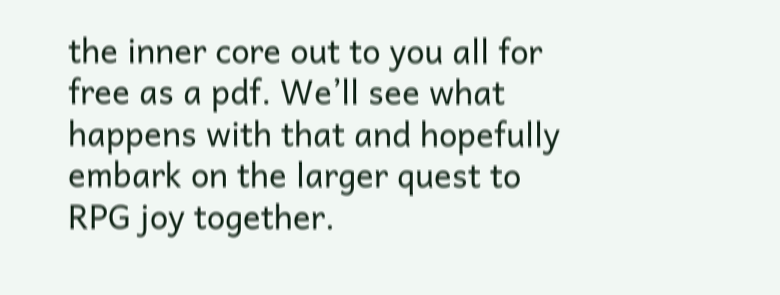the inner core out to you all for free as a pdf. We’ll see what happens with that and hopefully embark on the larger quest to RPG joy together.